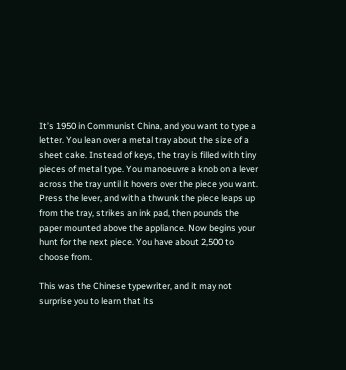It’s 1950 in Communist China, and you want to type a letter. You lean over a metal tray about the size of a sheet cake. Instead of keys, the tray is filled with tiny pieces of metal type. You manoeuvre a knob on a lever across the tray until it hovers over the piece you want. Press the lever, and with a thwunk the piece leaps up from the tray, strikes an ink pad, then pounds the paper mounted above the appliance. Now begins your hunt for the next piece. You have about 2,500 to choose from.

This was the Chinese typewriter, and it may not surprise you to learn that its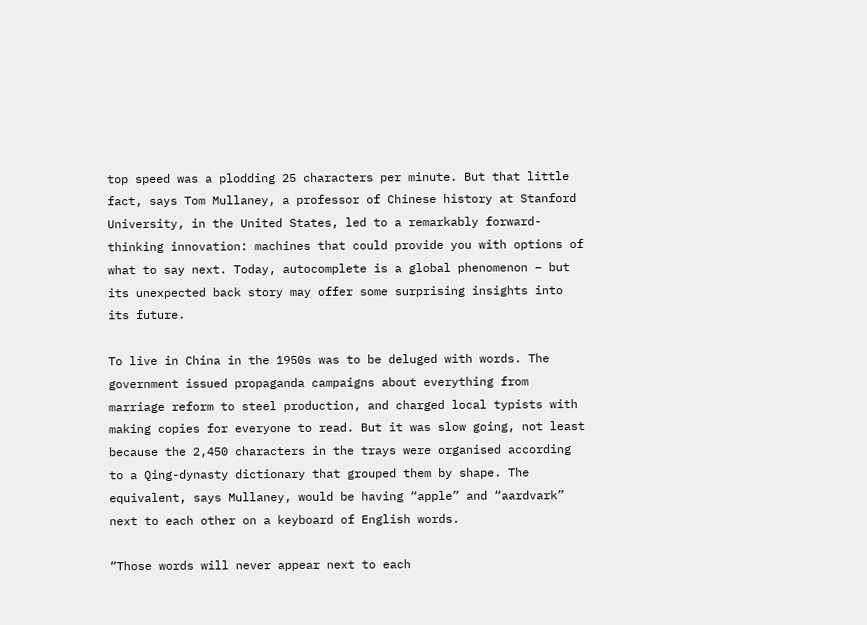top speed was a plodding 25 characters per minute. But that little fact, says Tom Mullaney, a professor of Chinese history at Stanford University, in the United States, led to a remarkably forward-thinking innovation: machines that could provide you with options of what to say next. Today, autocomplete is a global phenomenon – but its unexpected back story may offer some surprising insights into its future.

To live in China in the 1950s was to be deluged with words. The government issued propaganda campaigns about everything from marriage reform to steel production, and charged local typists with making copies for everyone to read. But it was slow going, not least because the 2,450 characters in the trays were organised according to a Qing-dynasty dictionary that grouped them by shape. The equivalent, says Mullaney, would be having “apple” and “aardvark” next to each other on a keyboard of English words.

“Those words will never appear next to each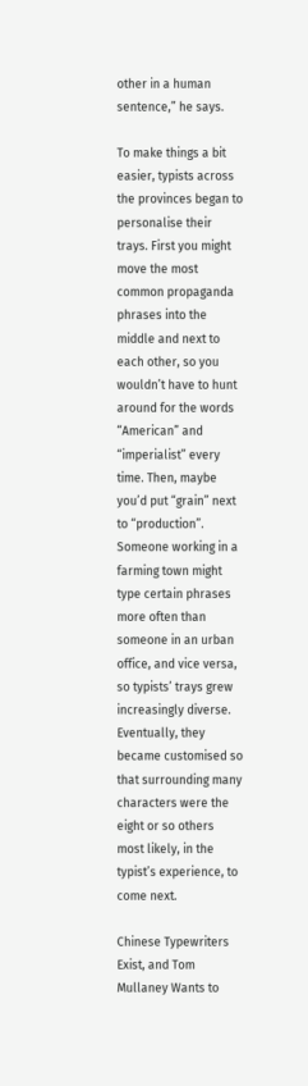other in a human sentence,” he says.

To make things a bit easier, typists across the provinces began to personalise their trays. First you might move the most common propaganda phrases into the middle and next to each other, so you wouldn’t have to hunt around for the words “American” and “imperialist” every time. Then, maybe you’d put “grain” next to “production”. Someone working in a farming town might type certain phrases more often than someone in an urban office, and vice versa, so typists’ trays grew increasingly diverse. Eventually, they became customised so that surrounding many characters were the eight or so others most likely, in the typist’s experience, to come next.

Chinese Typewriters Exist, and Tom Mullaney Wants to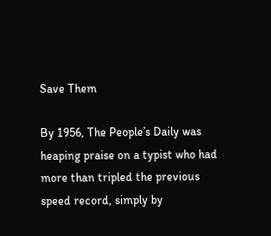Save Them

By 1956, The People’s Daily was heaping praise on a typist who had more than tripled the previous speed record, simply by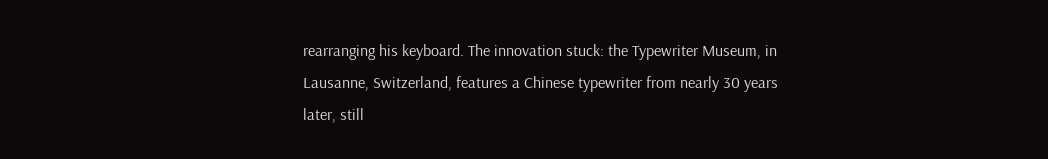rearranging his keyboard. The innovation stuck: the Typewriter Museum, in Lausanne, Switzerland, features a Chinese typewriter from nearly 30 years later, still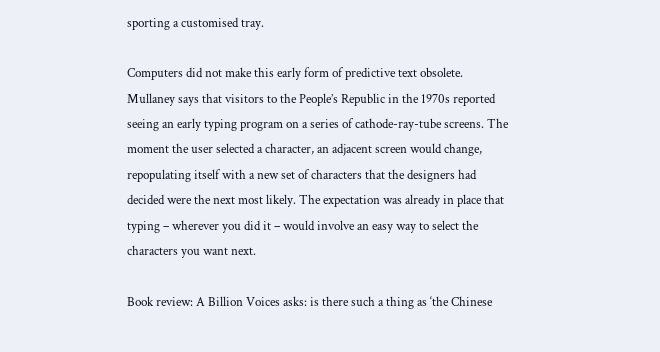sporting a customised tray.

Computers did not make this early form of predictive text obsolete. Mullaney says that visitors to the People’s Republic in the 1970s reported seeing an early typing program on a series of cathode-ray-tube screens. The moment the user selected a character, an adjacent screen would change, repopulating itself with a new set of characters that the designers had decided were the next most likely. The expectation was already in place that typing – wherever you did it – would involve an easy way to select the characters you want next.

Book review: A Billion Voices asks: is there such a thing as ‘the Chinese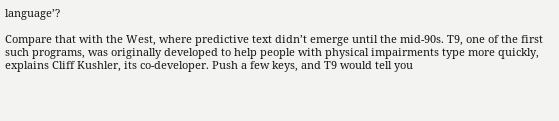language’?

Compare that with the West, where predictive text didn’t emerge until the mid-90s. T9, one of the first such programs, was originally developed to help people with physical impairments type more quickly, explains Cliff Kushler, its co-developer. Push a few keys, and T9 would tell you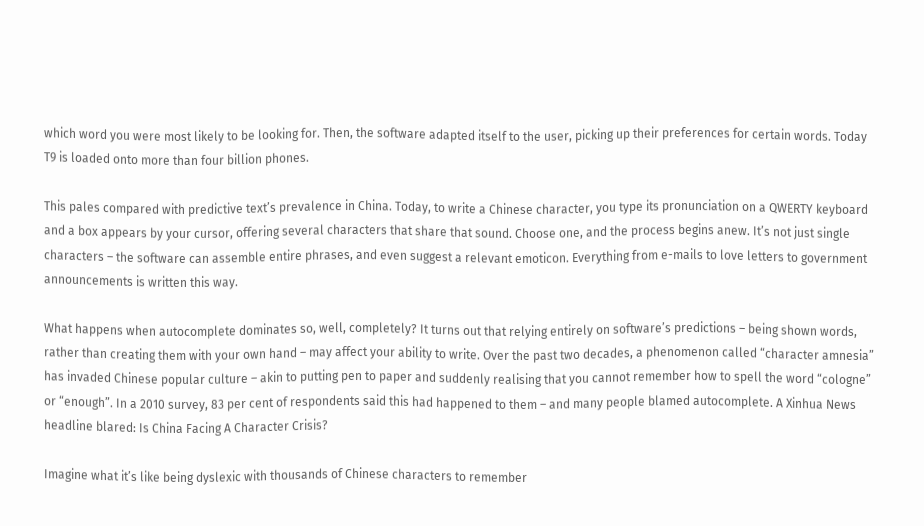which word you were most likely to be looking for. Then, the software adapted itself to the user, picking up their preferences for certain words. Today T9 is loaded onto more than four billion phones.

This pales compared with predictive text’s prevalence in China. Today, to write a Chinese character, you type its pronunciation on a QWERTY keyboard and a box appears by your cursor, offering several characters that share that sound. Choose one, and the process begins anew. It’s not just single characters – the software can assemble entire phrases, and even suggest a relevant emoticon. Everything from e-mails to love letters to government announcements is written this way.

What happens when autocomplete dominates so, well, completely? It turns out that relying entirely on software’s predictions – being shown words, rather than creating them with your own hand – may affect your ability to write. Over the past two decades, a phenomenon called “character amnesia” has invaded Chinese popular culture – akin to putting pen to paper and suddenly realising that you cannot remember how to spell the word “cologne” or “enough”. In a 2010 survey, 83 per cent of respondents said this had happened to them – and many people blamed autocomplete. A Xinhua News headline blared: Is China Facing A Character Crisis?

Imagine what it’s like being dyslexic with thousands of Chinese characters to remember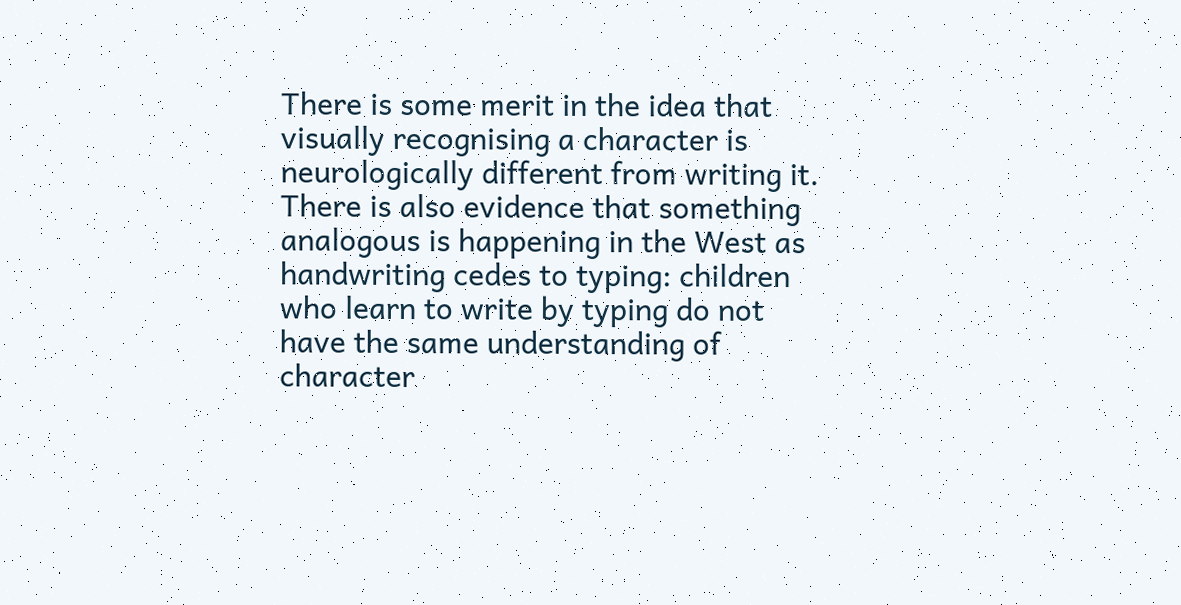There is some merit in the idea that visually recognising a character is neurologically different from writing it. There is also evidence that something analogous is happening in the West as handwriting cedes to typing: children who learn to write by typing do not have the same understanding of character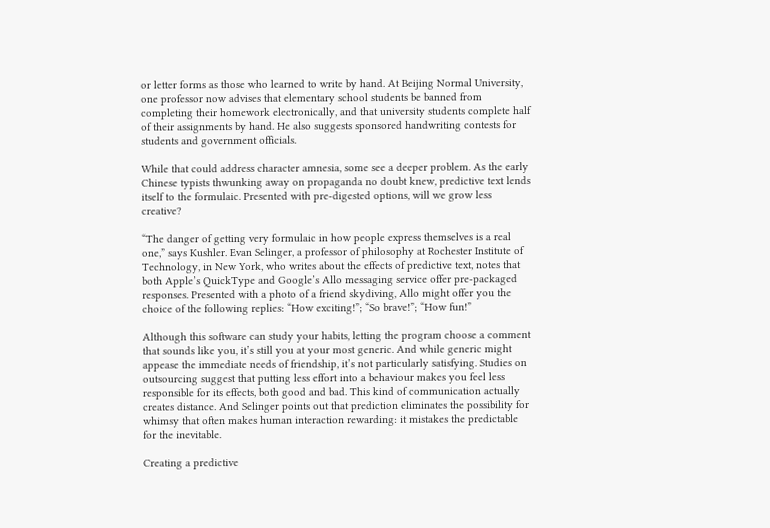or letter forms as those who learned to write by hand. At Beijing Normal University, one professor now advises that elementary school students be banned from completing their homework electronically, and that university students complete half of their assignments by hand. He also suggests sponsored handwriting contests for students and government officials.

While that could address character amnesia, some see a deeper problem. As the early Chinese typists thwunking away on propaganda no doubt knew, predictive text lends itself to the formulaic. Presented with pre-digested options, will we grow less creative?

“The danger of getting very formulaic in how people express themselves is a real one,” says Kushler. Evan Selinger, a professor of philosophy at Rochester Institute of Technology, in New York, who writes about the effects of predictive text, notes that both Apple’s QuickType and Google’s Allo messaging service offer pre-packaged responses. Presented with a photo of a friend skydiving, Allo might offer you the choice of the following replies: “How exciting!”; “So brave!”; “How fun!”

Although this software can study your habits, letting the program choose a comment that sounds like you, it’s still you at your most generic. And while generic might appease the immediate needs of friendship, it’s not particularly satisfying. Studies on outsourcing suggest that putting less effort into a behaviour makes you feel less responsible for its effects, both good and bad. This kind of communication actually creates distance. And Selinger points out that prediction eliminates the possibility for whimsy that often makes human interaction rewarding: it mistakes the predictable for the inevitable.

Creating a predictive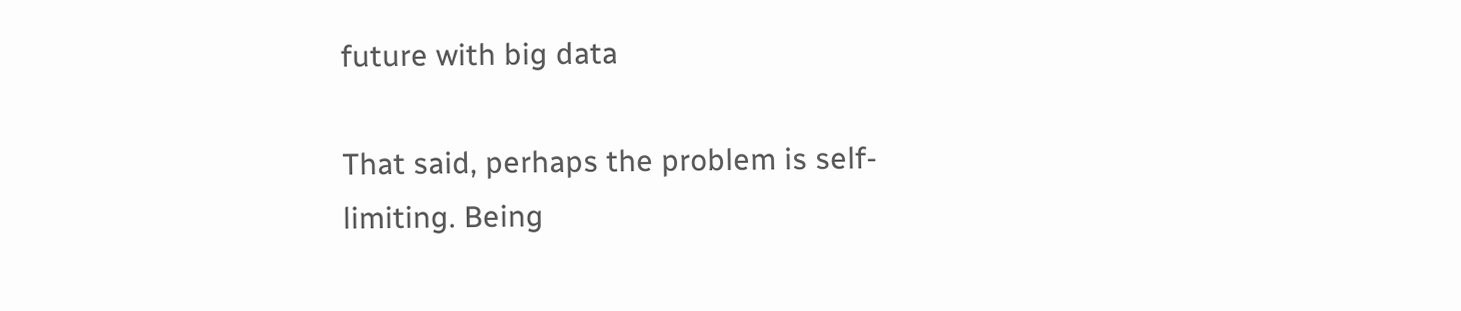future with big data

That said, perhaps the problem is self-limiting. Being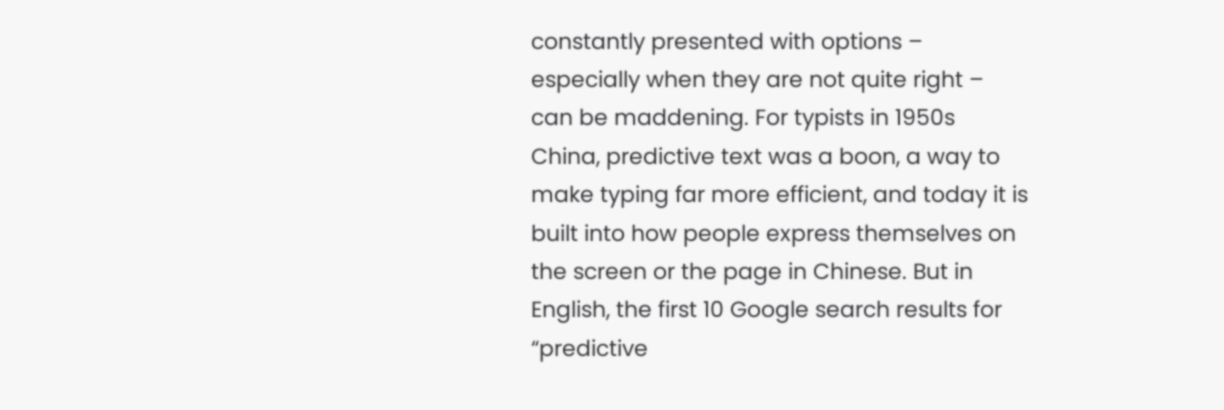constantly presented with options – especially when they are not quite right – can be maddening. For typists in 1950s China, predictive text was a boon, a way to make typing far more efficient, and today it is built into how people express themselves on the screen or the page in Chinese. But in English, the first 10 Google search results for “predictive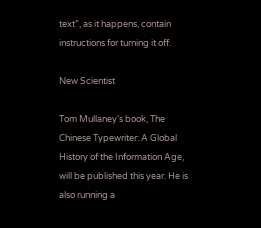text”, as it happens, contain instructions for turning it off.

New Scientist

Tom Mullaney’s book, The Chinese Typewriter: A Global History of the Information Age, will be published this year. He is also running a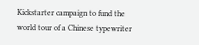Kickstarter campaign to fund the world tour of a Chinese typewriter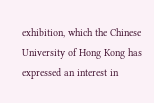exhibition, which the Chinese University of Hong Kong has expressed an interest in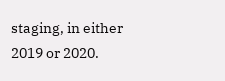staging, in either 2019 or 2020.